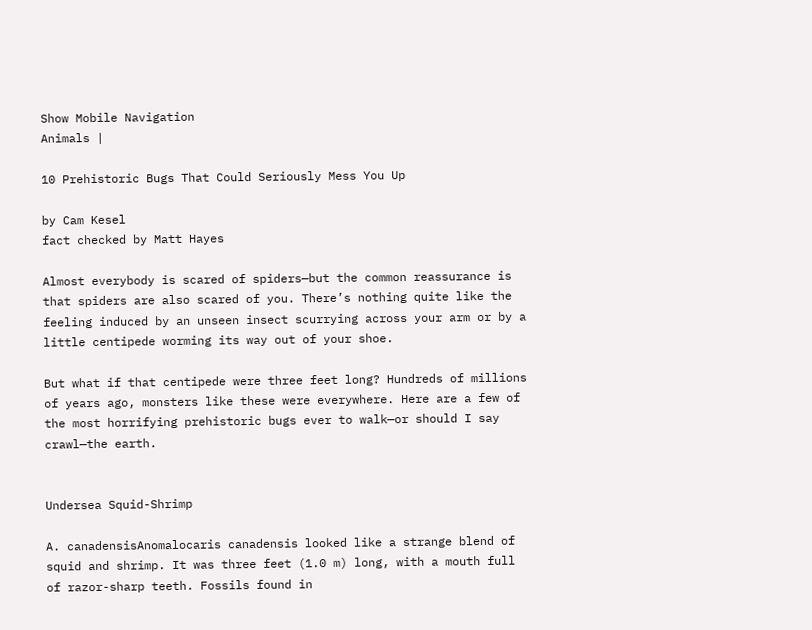Show Mobile Navigation
Animals |

10 Prehistoric Bugs That Could Seriously Mess You Up

by Cam Kesel
fact checked by Matt Hayes

Almost everybody is scared of spiders—but the common reassurance is that spiders are also scared of you. There’s nothing quite like the feeling induced by an unseen insect scurrying across your arm or by a little centipede worming its way out of your shoe.

But what if that centipede were three feet long? Hundreds of millions of years ago, monsters like these were everywhere. Here are a few of the most horrifying prehistoric bugs ever to walk—or should I say crawl—the earth.


Undersea Squid-Shrimp

A. canadensisAnomalocaris canadensis looked like a strange blend of squid and shrimp. It was three feet (1.0 m) long, with a mouth full of razor-sharp teeth. Fossils found in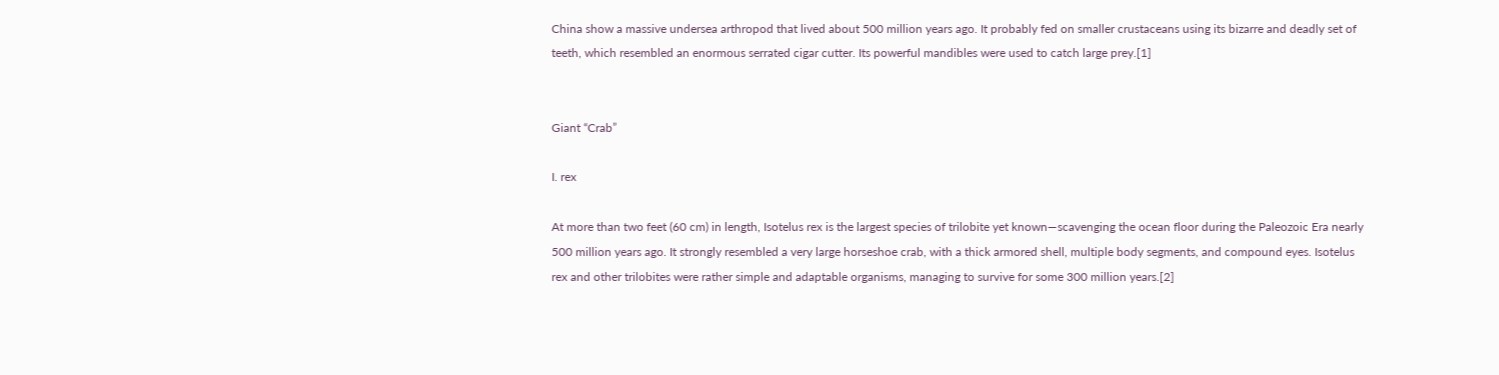China show a massive undersea arthropod that lived about 500 million years ago. It probably fed on smaller crustaceans using its bizarre and deadly set of teeth, which resembled an enormous serrated cigar cutter. Its powerful mandibles were used to catch large prey.[1]


Giant “Crab”

I. rex

At more than two feet (60 cm) in length, Isotelus rex is the largest species of trilobite yet known—scavenging the ocean floor during the Paleozoic Era nearly 500 million years ago. It strongly resembled a very large horseshoe crab, with a thick armored shell, multiple body segments, and compound eyes. Isotelus rex and other trilobites were rather simple and adaptable organisms, managing to survive for some 300 million years.[2]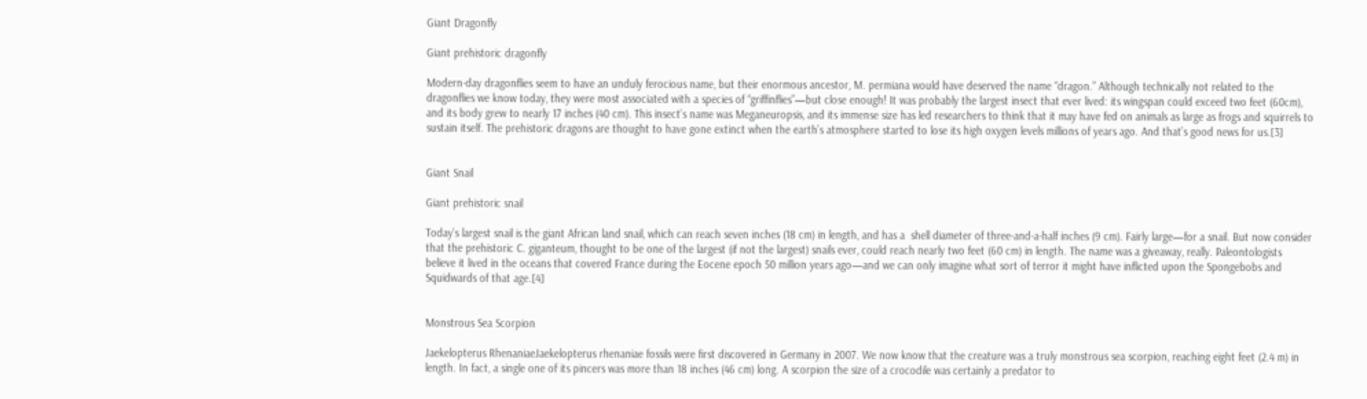Giant Dragonfly

Giant prehistoric dragonfly

Modern-day dragonflies seem to have an unduly ferocious name, but their enormous ancestor, M. permiana would have deserved the name “dragon.” Although technically not related to the dragonflies we know today, they were most associated with a species of “griffinflies”—but close enough! It was probably the largest insect that ever lived: its wingspan could exceed two feet (60cm), and its body grew to nearly 17 inches (40 cm). This insect’s name was Meganeuropsis, and its immense size has led researchers to think that it may have fed on animals as large as frogs and squirrels to sustain itself. The prehistoric dragons are thought to have gone extinct when the earth’s atmosphere started to lose its high oxygen levels millions of years ago. And that’s good news for us.[3]


Giant Snail

Giant prehistoric snail

Today’s largest snail is the giant African land snail, which can reach seven inches (18 cm) in length, and has a  shell diameter of three-and-a-half inches (9 cm). Fairly large—for a snail. But now consider that the prehistoric C. giganteum, thought to be one of the largest (if not the largest) snails ever, could reach nearly two feet (60 cm) in length. The name was a giveaway, really. Paleontologists believe it lived in the oceans that covered France during the Eocene epoch 50 million years ago—and we can only imagine what sort of terror it might have inflicted upon the Spongebobs and Squidwards of that age.[4]


Monstrous Sea Scorpion

Jaekelopterus RhenaniaeJaekelopterus rhenaniae fossils were first discovered in Germany in 2007. We now know that the creature was a truly monstrous sea scorpion, reaching eight feet (2.4 m) in length. In fact, a single one of its pincers was more than 18 inches (46 cm) long. A scorpion the size of a crocodile was certainly a predator to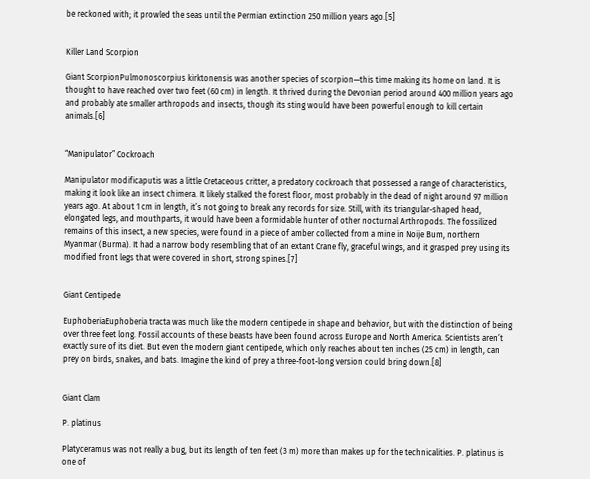be reckoned with; it prowled the seas until the Permian extinction 250 million years ago.[5]


Killer Land Scorpion

Giant ScorpionPulmonoscorpius kirktonensis was another species of scorpion—this time making its home on land. It is thought to have reached over two feet (60 cm) in length. It thrived during the Devonian period around 400 million years ago and probably ate smaller arthropods and insects, though its sting would have been powerful enough to kill certain animals.[6]


“Manipulator” Cockroach

Manipulator modificaputis was a little Cretaceous critter, a predatory cockroach that possessed a range of characteristics, making it look like an insect chimera. It likely stalked the forest floor, most probably in the dead of night around 97 million years ago. At about 1 cm in length, it’s not going to break any records for size. Still, with its triangular-shaped head, elongated legs, and mouthparts, it would have been a formidable hunter of other nocturnal Arthropods. The fossilized remains of this insect, a new species, were found in a piece of amber collected from a mine in Noije Bum, northern Myanmar (Burma). It had a narrow body resembling that of an extant Crane fly, graceful wings, and it grasped prey using its modified front legs that were covered in short, strong spines.[7]


Giant Centipede

EuphoberiaEuphoberia tracta was much like the modern centipede in shape and behavior, but with the distinction of being over three feet long. Fossil accounts of these beasts have been found across Europe and North America. Scientists aren’t exactly sure of its diet. But even the modern giant centipede, which only reaches about ten inches (25 cm) in length, can prey on birds, snakes, and bats. Imagine the kind of prey a three-foot-long version could bring down.[8]


Giant Clam

P. platinus

Platyceramus was not really a bug, but its length of ten feet (3 m) more than makes up for the technicalities. P. platinus is one of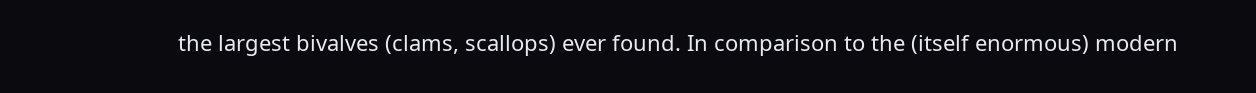the largest bivalves (clams, scallops) ever found. In comparison to the (itself enormous) modern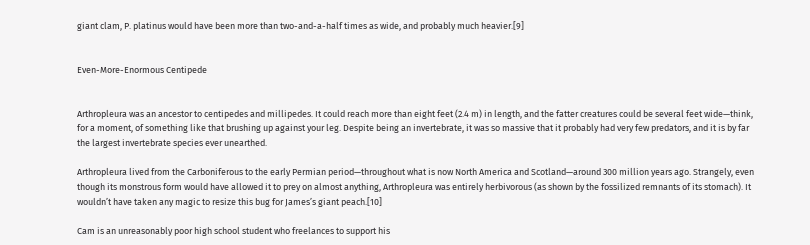giant clam, P. platinus would have been more than two-and-a-half times as wide, and probably much heavier.[9]


Even-More-Enormous Centipede


Arthropleura was an ancestor to centipedes and millipedes. It could reach more than eight feet (2.4 m) in length, and the fatter creatures could be several feet wide—think, for a moment, of something like that brushing up against your leg. Despite being an invertebrate, it was so massive that it probably had very few predators, and it is by far the largest invertebrate species ever unearthed.

Arthropleura lived from the Carboniferous to the early Permian period—throughout what is now North America and Scotland—around 300 million years ago. Strangely, even though its monstrous form would have allowed it to prey on almost anything, Arthropleura was entirely herbivorous (as shown by the fossilized remnants of its stomach). It wouldn’t have taken any magic to resize this bug for James’s giant peach.[10]

Cam is an unreasonably poor high school student who freelances to support his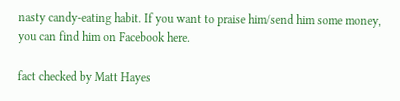nasty candy-eating habit. If you want to praise him/send him some money, you can find him on Facebook here.

fact checked by Matt Hayes